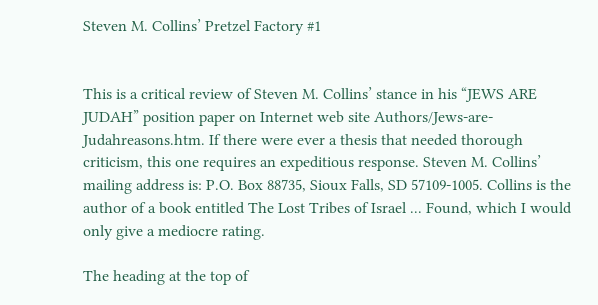Steven M. Collins’ Pretzel Factory #1


This is a critical review of Steven M. Collins’ stance in his “JEWS ARE JUDAH” position paper on Internet web site Authors/Jews-are-Judahreasons.htm. If there were ever a thesis that needed thorough criticism, this one requires an expeditious response. Steven M. Collins’ mailing address is: P.O. Box 88735, Sioux Falls, SD 57109-1005. Collins is the author of a book entitled The Lost Tribes of Israel ... Found, which I would only give a mediocre rating.

The heading at the top of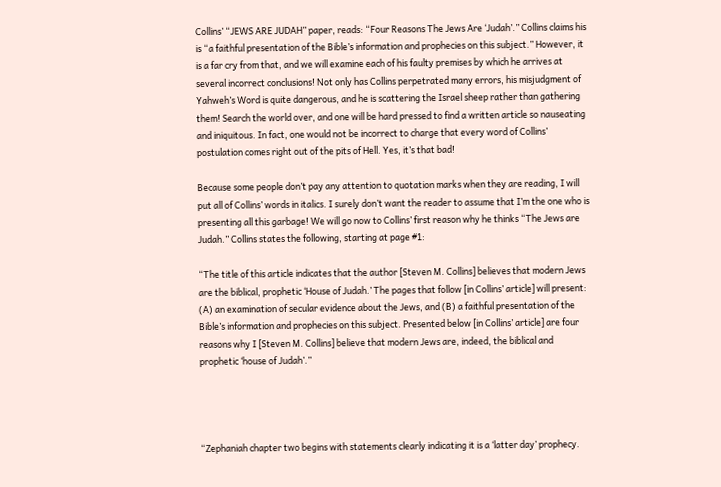Collins’ “JEWS ARE JUDAH” paper, reads: “Four Reasons The Jews Are ‘Judah’.” Collins claims his is “a faithful presentation of the Bible’s information and prophecies on this subject.” However, it is a far cry from that, and we will examine each of his faulty premises by which he arrives at several incorrect conclusions! Not only has Collins perpetrated many errors, his misjudgment of Yahweh’s Word is quite dangerous, and he is scattering the Israel sheep rather than gathering them! Search the world over, and one will be hard pressed to find a written article so nauseating and iniquitous. In fact, one would not be incorrect to charge that every word of Collins’ postulation comes right out of the pits of Hell. Yes, it’s that bad!

Because some people don’t pay any attention to quotation marks when they are reading, I will put all of Collins’ words in italics. I surely don’t want the reader to assume that I’m the one who is presenting all this garbage! We will go now to Collins’ first reason why he thinks “The Jews are Judah.” Collins states the following, starting at page #1:

“The title of this article indicates that the author [Steven M. Collins] believes that modern Jews are the biblical, prophetic ‘House of Judah.’ The pages that follow [in Collins’ article] will present: (A) an examination of secular evidence about the Jews, and (B) a faithful presentation of the Bible’s information and prophecies on this subject. Presented below [in Collins’ article] are four reasons why I [Steven M. Collins] believe that modern Jews are, indeed, the biblical and prophetic ‘house of Judah’.”




“Zephaniah chapter two begins with statements clearly indicating it is a ‘latter day’ prophecy.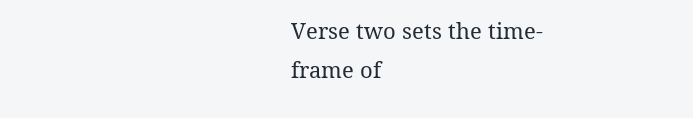Verse two sets the time-frame of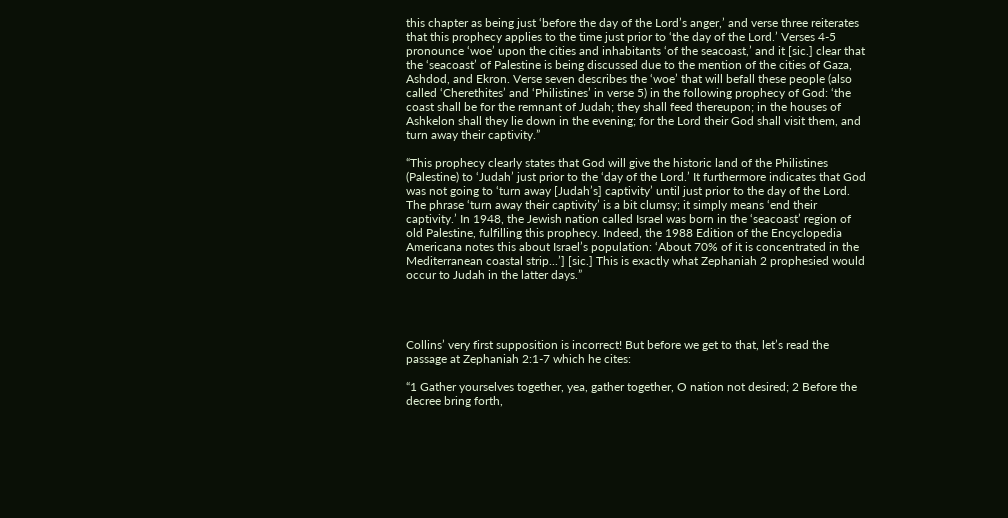this chapter as being just ‘before the day of the Lord’s anger,’ and verse three reiterates that this prophecy applies to the time just prior to ‘the day of the Lord.’ Verses 4-5 pronounce ‘woe’ upon the cities and inhabitants ‘of the seacoast,’ and it [sic.] clear that the ‘seacoast’ of Palestine is being discussed due to the mention of the cities of Gaza, Ashdod, and Ekron. Verse seven describes the ‘woe’ that will befall these people (also called ‘Cherethites’ and ‘Philistines’ in verse 5) in the following prophecy of God: ‘the coast shall be for the remnant of Judah; they shall feed thereupon; in the houses of Ashkelon shall they lie down in the evening; for the Lord their God shall visit them, and turn away their captivity.”

“This prophecy clearly states that God will give the historic land of the Philistines (Palestine) to ‘Judah’ just prior to the ‘day of the Lord.’ It furthermore indicates that God was not going to ‘turn away [Judah’s] captivity’ until just prior to the day of the Lord. The phrase ‘turn away their captivity’ is a bit clumsy; it simply means ‘end their captivity.’ In 1948, the Jewish nation called Israel was born in the ‘seacoast’ region of old Palestine, fulfilling this prophecy. Indeed, the 1988 Edition of the Encyclopedia Americana notes this about Israel’s population: ‘About 70% of it is concentrated in the Mediterranean coastal strip...’] [sic.] This is exactly what Zephaniah 2 prophesied would occur to Judah in the latter days.”




Collins’ very first supposition is incorrect! But before we get to that, let’s read the passage at Zephaniah 2:1-7 which he cites:

“1 Gather yourselves together, yea, gather together, O nation not desired; 2 Before the decree bring forth,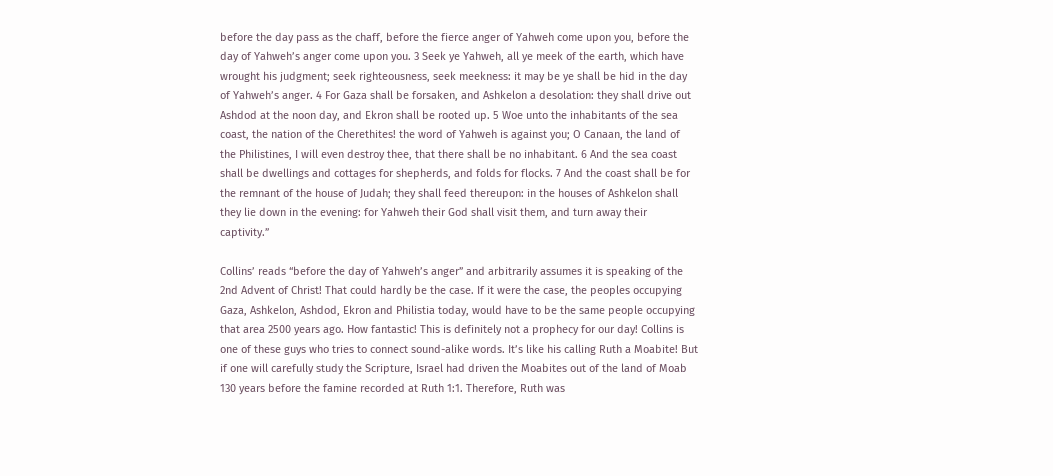before the day pass as the chaff, before the fierce anger of Yahweh come upon you, before the day of Yahweh’s anger come upon you. 3 Seek ye Yahweh, all ye meek of the earth, which have wrought his judgment; seek righteousness, seek meekness: it may be ye shall be hid in the day of Yahweh’s anger. 4 For Gaza shall be forsaken, and Ashkelon a desolation: they shall drive out Ashdod at the noon day, and Ekron shall be rooted up. 5 Woe unto the inhabitants of the sea coast, the nation of the Cherethites! the word of Yahweh is against you; O Canaan, the land of the Philistines, I will even destroy thee, that there shall be no inhabitant. 6 And the sea coast shall be dwellings and cottages for shepherds, and folds for flocks. 7 And the coast shall be for the remnant of the house of Judah; they shall feed thereupon: in the houses of Ashkelon shall they lie down in the evening: for Yahweh their God shall visit them, and turn away their captivity.”

Collins’ reads “before the day of Yahweh’s anger” and arbitrarily assumes it is speaking of the 2nd Advent of Christ! That could hardly be the case. If it were the case, the peoples occupying Gaza, Ashkelon, Ashdod, Ekron and Philistia today, would have to be the same people occupying that area 2500 years ago. How fantastic! This is definitely not a prophecy for our day! Collins is one of these guys who tries to connect sound-alike words. It’s like his calling Ruth a Moabite! But if one will carefully study the Scripture, Israel had driven the Moabites out of the land of Moab 130 years before the famine recorded at Ruth 1:1. Therefore, Ruth was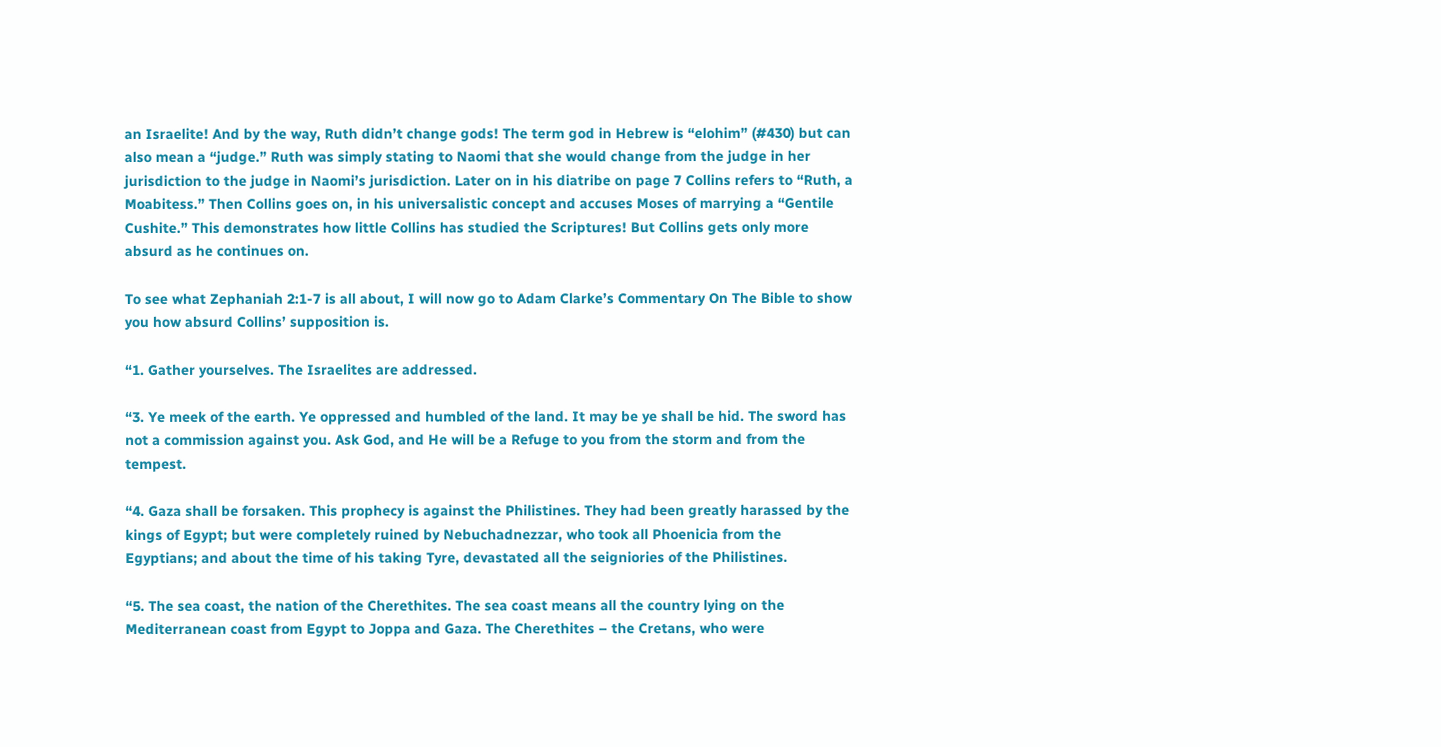an Israelite! And by the way, Ruth didn’t change gods! The term god in Hebrew is “elohim” (#430) but can also mean a “judge.” Ruth was simply stating to Naomi that she would change from the judge in her jurisdiction to the judge in Naomi’s jurisdiction. Later on in his diatribe on page 7 Collins refers to “Ruth, a Moabitess.” Then Collins goes on, in his universalistic concept and accuses Moses of marrying a “Gentile Cushite.” This demonstrates how little Collins has studied the Scriptures! But Collins gets only more absurd as he continues on.

To see what Zephaniah 2:1-7 is all about, I will now go to Adam Clarke’s Commentary On The Bible to show you how absurd Collins’ supposition is.

“1. Gather yourselves. The Israelites are addressed.

“3. Ye meek of the earth. Ye oppressed and humbled of the land. It may be ye shall be hid. The sword has not a commission against you. Ask God, and He will be a Refuge to you from the storm and from the tempest.

“4. Gaza shall be forsaken. This prophecy is against the Philistines. They had been greatly harassed by the kings of Egypt; but were completely ruined by Nebuchadnezzar, who took all Phoenicia from the Egyptians; and about the time of his taking Tyre, devastated all the seigniories of the Philistines.

“5. The sea coast, the nation of the Cherethites. The sea coast means all the country lying on the Mediterranean coast from Egypt to Joppa and Gaza. The Cherethites – the Cretans, who were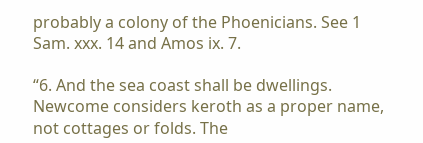probably a colony of the Phoenicians. See 1 Sam. xxx. 14 and Amos ix. 7.

“6. And the sea coast shall be dwellings. Newcome considers keroth as a proper name, not cottages or folds. The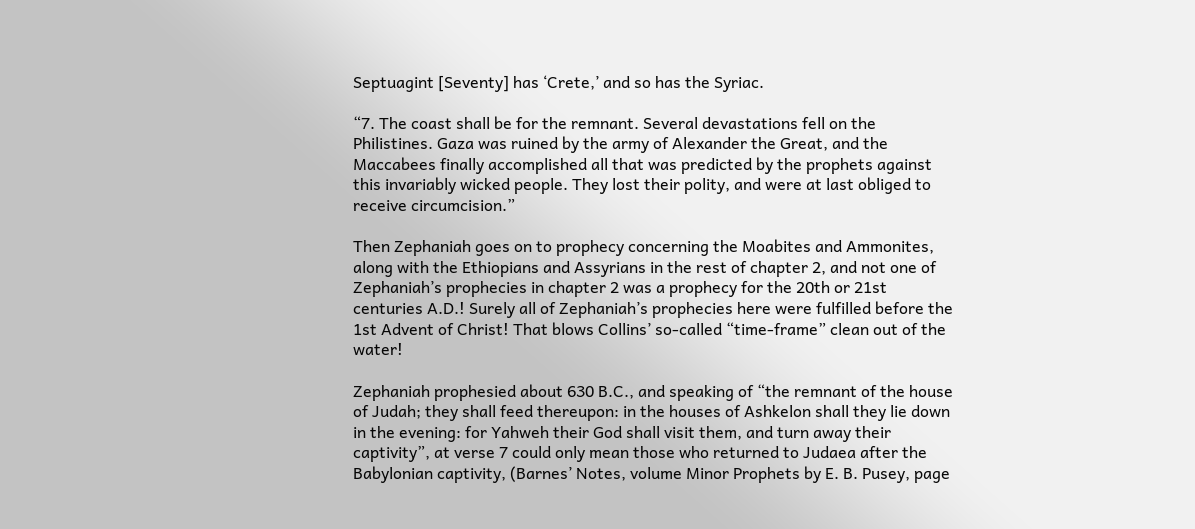Septuagint [Seventy] has ‘Crete,’ and so has the Syriac.

“7. The coast shall be for the remnant. Several devastations fell on the Philistines. Gaza was ruined by the army of Alexander the Great, and the Maccabees finally accomplished all that was predicted by the prophets against this invariably wicked people. They lost their polity, and were at last obliged to receive circumcision.”

Then Zephaniah goes on to prophecy concerning the Moabites and Ammonites, along with the Ethiopians and Assyrians in the rest of chapter 2, and not one of Zephaniah’s prophecies in chapter 2 was a prophecy for the 20th or 21st centuries A.D.! Surely all of Zephaniah’s prophecies here were fulfilled before the 1st Advent of Christ! That blows Collins’ so-called “time-frame” clean out of the water!

Zephaniah prophesied about 630 B.C., and speaking of “the remnant of the house of Judah; they shall feed thereupon: in the houses of Ashkelon shall they lie down in the evening: for Yahweh their God shall visit them, and turn away their captivity”, at verse 7 could only mean those who returned to Judaea after the Babylonian captivity, (Barnes’ Notes, volume Minor Prophets by E. B. Pusey, page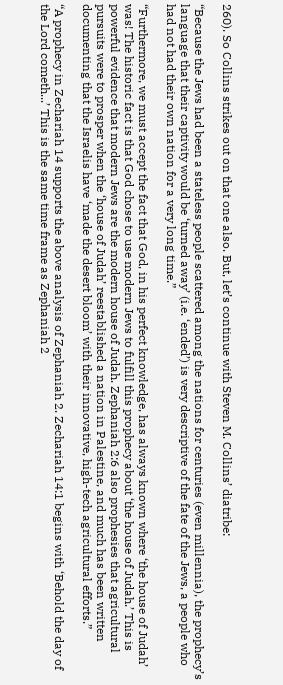260). So Collins strikes out on that one also. But, let’s continue with Steven M. Collins’ diatribe:

“Because the Jews had been a stateless people scattered among the nations for centuries (even millennia), the prophecy’s language that their captivity would be ‘turned away’ (i.e. ‘ended’) is very descriptive of the fate of the Jews, a people who had not had their own nation for a very long time.”

“Furthermore, we must accept the fact that God, in his perfect knowledge, has always known where ‘the house of Judah’ was! The historic fact is that God chose to use modern Jews to fulfill this prophecy about ‘the house of Judah.’ This is powerful evidence that modern Jews are the modern house of Judah. Zephaniah 2:6 also prophesies that agricultural pursuits were to prosper when the ‘house of Judah’ reestablished a nation in Palestine, and much has been written documenting that the Israelis have ‘made the desert bloom’ with their innovative, high-tech agricultural efforts.”

“A prophecy in Zechariah 14 supports the above analysis of Zephaniah 2. Zechariah 14:1 begins with ‘Behold the day of the Lord cometh...’ This is the same time frame as Zephaniah 2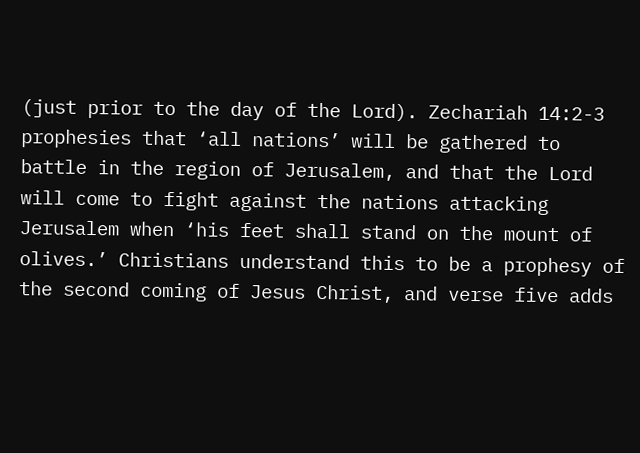(just prior to the day of the Lord). Zechariah 14:2-3 prophesies that ‘all nations’ will be gathered to battle in the region of Jerusalem, and that the Lord will come to fight against the nations attacking Jerusalem when ‘his feet shall stand on the mount of olives.’ Christians understand this to be a prophesy of the second coming of Jesus Christ, and verse five adds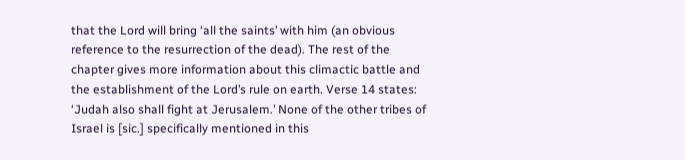that the Lord will bring ‘all the saints’ with him (an obvious reference to the resurrection of the dead). The rest of the chapter gives more information about this climactic battle and the establishment of the Lord’s rule on earth. Verse 14 states: ‘Judah also shall fight at Jerusalem.’ None of the other tribes of Israel is [sic.] specifically mentioned in this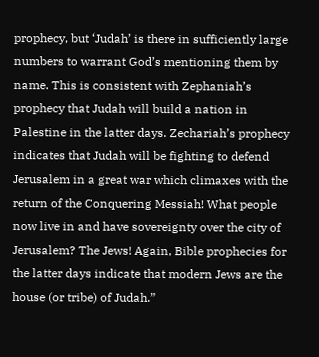prophecy, but ‘Judah’ is there in sufficiently large numbers to warrant God’s mentioning them by name. This is consistent with Zephaniah’s prophecy that Judah will build a nation in Palestine in the latter days. Zechariah’s prophecy indicates that Judah will be fighting to defend Jerusalem in a great war which climaxes with the return of the Conquering Messiah! What people now live in and have sovereignty over the city of Jerusalem? The Jews! Again, Bible prophecies for the latter days indicate that modern Jews are the house (or tribe) of Judah.”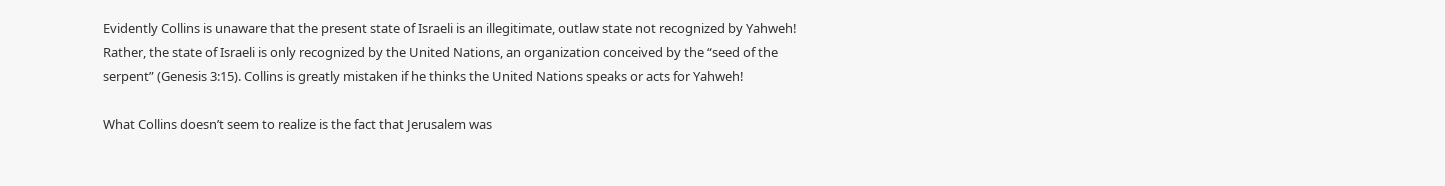Evidently Collins is unaware that the present state of Israeli is an illegitimate, outlaw state not recognized by Yahweh! Rather, the state of Israeli is only recognized by the United Nations, an organization conceived by the “seed of the serpent” (Genesis 3:15). Collins is greatly mistaken if he thinks the United Nations speaks or acts for Yahweh!

What Collins doesn’t seem to realize is the fact that Jerusalem was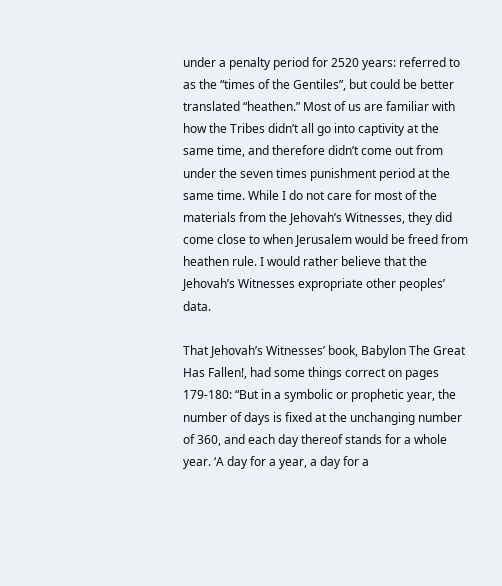under a penalty period for 2520 years: referred to as the “times of the Gentiles”, but could be better translated “heathen.” Most of us are familiar with how the Tribes didn’t all go into captivity at the same time, and therefore didn’t come out from under the seven times punishment period at the same time. While I do not care for most of the materials from the Jehovah’s Witnesses, they did come close to when Jerusalem would be freed from heathen rule. I would rather believe that the Jehovah’s Witnesses expropriate other peoples’ data.

That Jehovah’s Witnesses’ book, Babylon The Great Has Fallen!, had some things correct on pages 179-180: “But in a symbolic or prophetic year, the number of days is fixed at the unchanging number of 360, and each day thereof stands for a whole year. ‘A day for a year, a day for a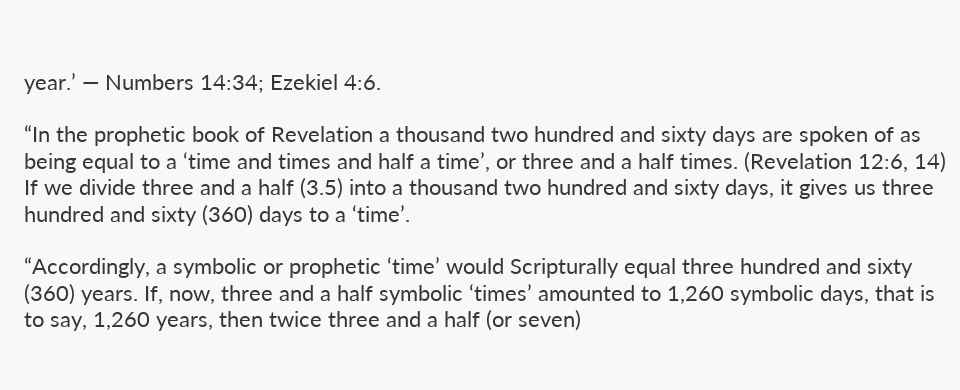year.’ — Numbers 14:34; Ezekiel 4:6.

“In the prophetic book of Revelation a thousand two hundred and sixty days are spoken of as being equal to a ‘time and times and half a time’, or three and a half times. (Revelation 12:6, 14) If we divide three and a half (3.5) into a thousand two hundred and sixty days, it gives us three hundred and sixty (360) days to a ‘time’.

“Accordingly, a symbolic or prophetic ‘time’ would Scripturally equal three hundred and sixty (360) years. If, now, three and a half symbolic ‘times’ amounted to 1,260 symbolic days, that is to say, 1,260 years, then twice three and a half (or seven)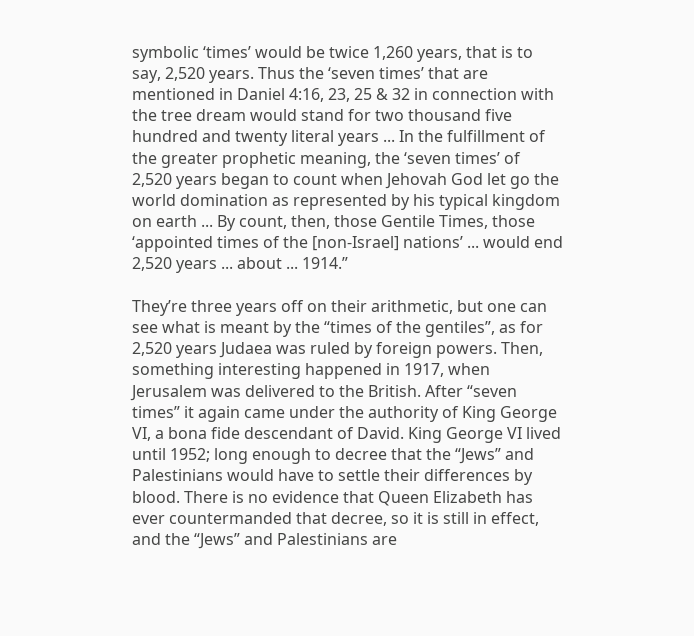symbolic ‘times’ would be twice 1,260 years, that is to say, 2,520 years. Thus the ‘seven times’ that are mentioned in Daniel 4:16, 23, 25 & 32 in connection with the tree dream would stand for two thousand five hundred and twenty literal years ... In the fulfillment of the greater prophetic meaning, the ‘seven times’ of 2,520 years began to count when Jehovah God let go the world domination as represented by his typical kingdom on earth ... By count, then, those Gentile Times, those ‘appointed times of the [non-Israel] nations’ ... would end 2,520 years ... about ... 1914.”

They’re three years off on their arithmetic, but one can see what is meant by the “times of the gentiles”, as for 2,520 years Judaea was ruled by foreign powers. Then, something interesting happened in 1917, when Jerusalem was delivered to the British. After “seven times” it again came under the authority of King George VI, a bona fide descendant of David. King George VI lived until 1952; long enough to decree that the “Jews” and Palestinians would have to settle their differences by blood. There is no evidence that Queen Elizabeth has ever countermanded that decree, so it is still in effect, and the “Jews” and Palestinians are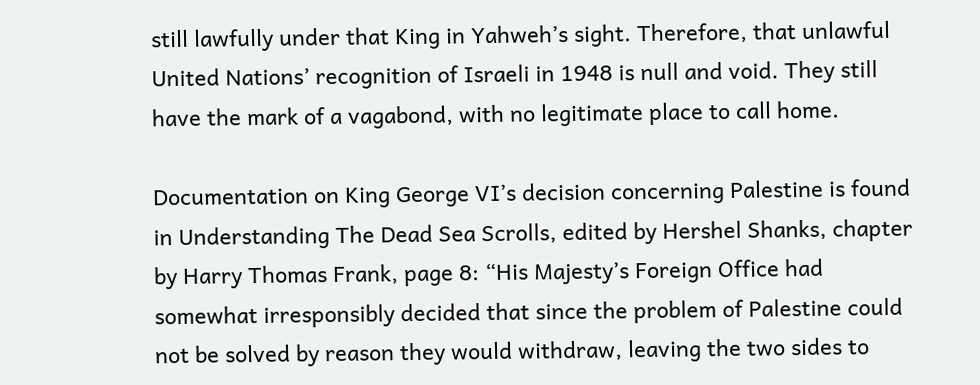still lawfully under that King in Yahweh’s sight. Therefore, that unlawful United Nations’ recognition of Israeli in 1948 is null and void. They still have the mark of a vagabond, with no legitimate place to call home.

Documentation on King George VI’s decision concerning Palestine is found in Understanding The Dead Sea Scrolls, edited by Hershel Shanks, chapter by Harry Thomas Frank, page 8: “His Majesty’s Foreign Office had somewhat irresponsibly decided that since the problem of Palestine could not be solved by reason they would withdraw, leaving the two sides to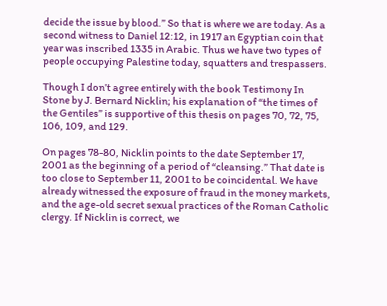decide the issue by blood.” So that is where we are today. As a second witness to Daniel 12:12, in 1917 an Egyptian coin that year was inscribed 1335 in Arabic. Thus we have two types of people occupying Palestine today, squatters and trespassers.

Though I don’t agree entirely with the book Testimony In Stone by J. Bernard Nicklin; his explanation of “the times of the Gentiles” is supportive of this thesis on pages 70, 72, 75, 106, 109, and 129.

On pages 78-80, Nicklin points to the date September 17, 2001 as the beginning of a period of “cleansing.” That date is too close to September 11, 2001 to be coincidental. We have already witnessed the exposure of fraud in the money markets, and the age-old secret sexual practices of the Roman Catholic clergy. If Nicklin is correct, we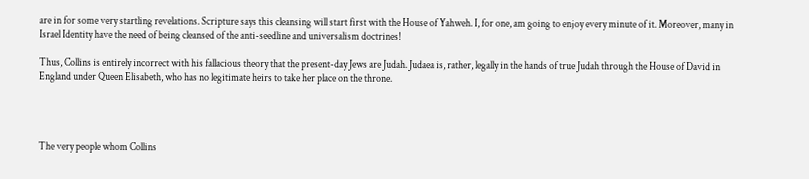are in for some very startling revelations. Scripture says this cleansing will start first with the House of Yahweh. I, for one, am going to enjoy every minute of it. Moreover, many in Israel Identity have the need of being cleansed of the anti-seedline and universalism doctrines!

Thus, Collins is entirely incorrect with his fallacious theory that the present-day Jews are Judah. Judaea is, rather, legally in the hands of true Judah through the House of David in England under Queen Elisabeth, who has no legitimate heirs to take her place on the throne.




The very people whom Collins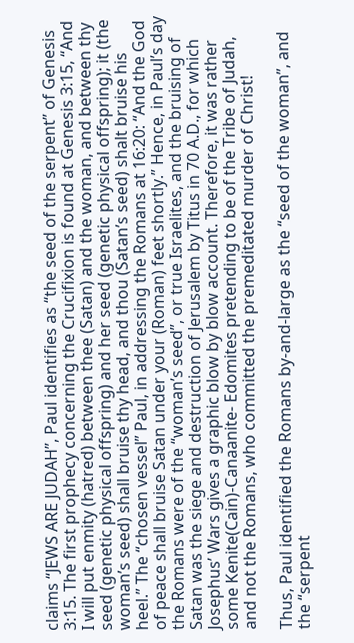claims “JEWS ARE JUDAH”, Paul identifies as “the seed of the serpent” of Genesis 3:15. The first prophecy concerning the Crucifixion is found at Genesis 3:15, “And I will put enmity (hatred) between thee (Satan) and the woman, and between thy seed (genetic physical offspring) and her seed (genetic physical offspring); it (the woman’s seed) shall bruise thy head, and thou (Satan’s seed) shalt bruise his heel.” The “chosen vessel” Paul, in addressing the Romans at 16:20: “And the God of peace shall bruise Satan under your (Roman) feet shortly.” Hence, in Paul’s day the Romans were of the “woman’s seed”, or true Israelites, and the bruising of Satan was the siege and destruction of Jerusalem by Titus in 70 A.D., for which Josephus’ Wars gives a graphic blow by blow account. Therefore, it was rather some Kenite(Cain)-Canaanite- Edomites pretending to be of the Tribe of Judah, and not the Romans, who committed the premeditated murder of Christ!

Thus, Paul identified the Romans by-and-large as the “seed of the woman”, and the “serpent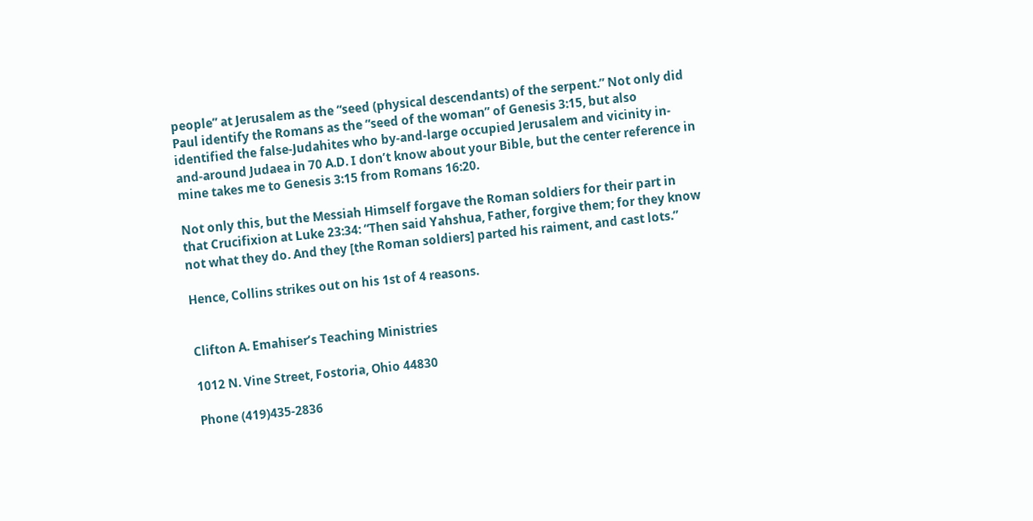people” at Jerusalem as the “seed (physical descendants) of the serpent.” Not only did Paul identify the Romans as the “seed of the woman” of Genesis 3:15, but also identified the false-Judahites who by-and-large occupied Jerusalem and vicinity in-and-around Judaea in 70 A.D. I don’t know about your Bible, but the center reference in mine takes me to Genesis 3:15 from Romans 16:20.

Not only this, but the Messiah Himself forgave the Roman soldiers for their part in that Crucifixion at Luke 23:34: “Then said Yahshua, Father, forgive them; for they know not what they do. And they [the Roman soldiers] parted his raiment, and cast lots.”

Hence, Collins strikes out on his 1st of 4 reasons.


Clifton A. Emahiser’s Teaching Ministries

1012 N. Vine Street, Fostoria, Ohio 44830

Phone (419)435-2836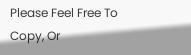Please Feel Free To Copy, Or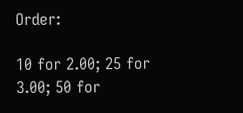Order:

10 for 2.00; 25 for 3.00; 50 for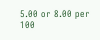5.00 or 8.00 per 100